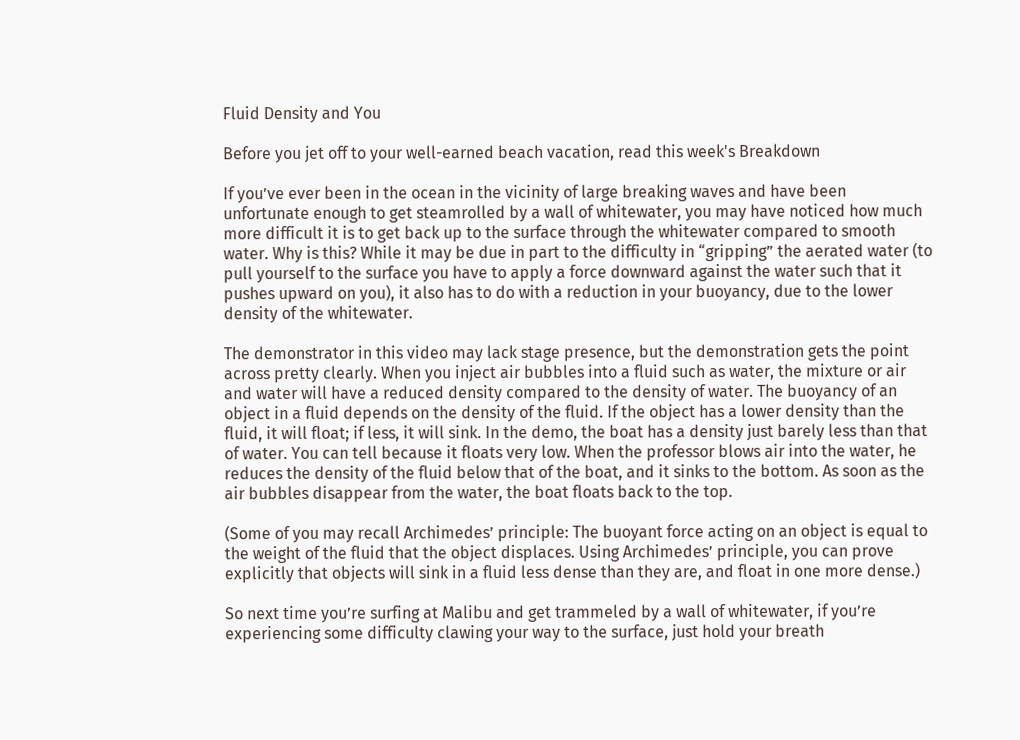Fluid Density and You

Before you jet off to your well-earned beach vacation, read this week's Breakdown

If you’ve ever been in the ocean in the vicinity of large breaking waves and have been unfortunate enough to get steamrolled by a wall of whitewater, you may have noticed how much more difficult it is to get back up to the surface through the whitewater compared to smooth water. Why is this? While it may be due in part to the difficulty in “gripping” the aerated water (to pull yourself to the surface you have to apply a force downward against the water such that it pushes upward on you), it also has to do with a reduction in your buoyancy, due to the lower density of the whitewater.

The demonstrator in this video may lack stage presence, but the demonstration gets the point across pretty clearly. When you inject air bubbles into a fluid such as water, the mixture or air and water will have a reduced density compared to the density of water. The buoyancy of an object in a fluid depends on the density of the fluid. If the object has a lower density than the fluid, it will float; if less, it will sink. In the demo, the boat has a density just barely less than that of water. You can tell because it floats very low. When the professor blows air into the water, he reduces the density of the fluid below that of the boat, and it sinks to the bottom. As soon as the air bubbles disappear from the water, the boat floats back to the top.

(Some of you may recall Archimedes’ principle: The buoyant force acting on an object is equal to the weight of the fluid that the object displaces. Using Archimedes’ principle, you can prove explicitly that objects will sink in a fluid less dense than they are, and float in one more dense.)

So next time you’re surfing at Malibu and get trammeled by a wall of whitewater, if you’re experiencing some difficulty clawing your way to the surface, just hold your breath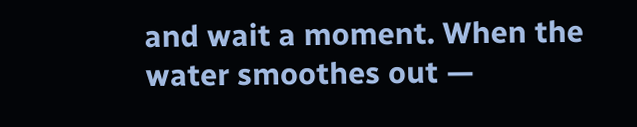and wait a moment. When the water smoothes out —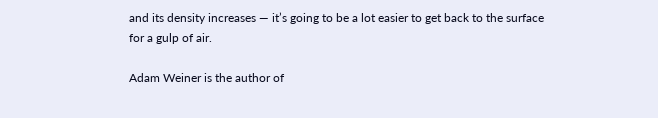and its density increases — it’s going to be a lot easier to get back to the surface for a gulp of air.

Adam Weiner is the author of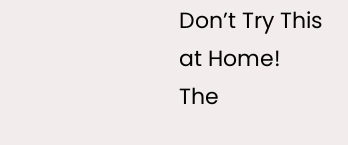Don’t Try This at Home! The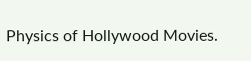Physics of Hollywood Movies.